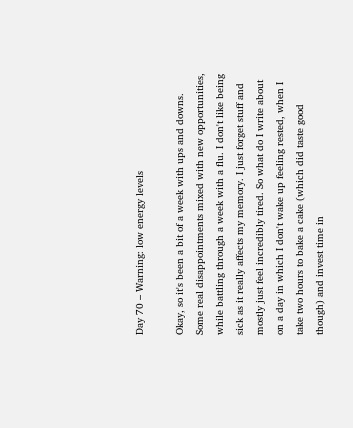Day 70 – Warning: low energy levels

Okay, so it's been a bit of a week with ups and downs. Some real disappointments mixed with new opportunities,  while battling through a week with a flu. I don't like being sick as it really affects my memory. I just forget stuff and mostly just feel incredibly tired. So what do I write about on a day in which I don't wake up feeling rested, when I take two hours to bake a cake (which did taste good though) and invest time in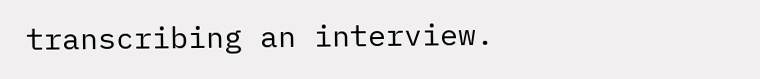transcribing an interview.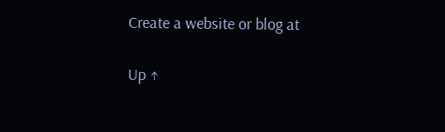Create a website or blog at

Up ↑